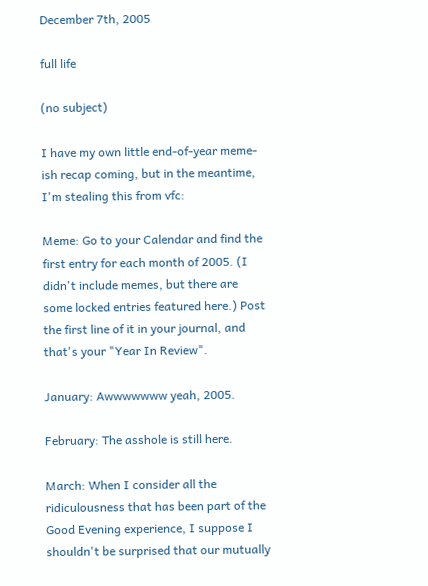December 7th, 2005

full life

(no subject)

I have my own little end-of-year meme-ish recap coming, but in the meantime, I'm stealing this from vfc:

Meme: Go to your Calendar and find the first entry for each month of 2005. (I didn't include memes, but there are some locked entries featured here.) Post the first line of it in your journal, and that's your "Year In Review".

January: Awwwwwww yeah, 2005.

February: The asshole is still here.

March: When I consider all the ridiculousness that has been part of the Good Evening experience, I suppose I shouldn't be surprised that our mutually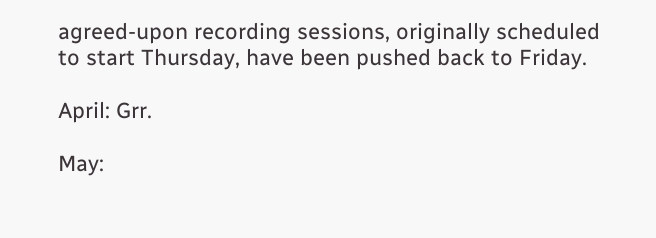agreed-upon recording sessions, originally scheduled to start Thursday, have been pushed back to Friday.

April: Grr.

May: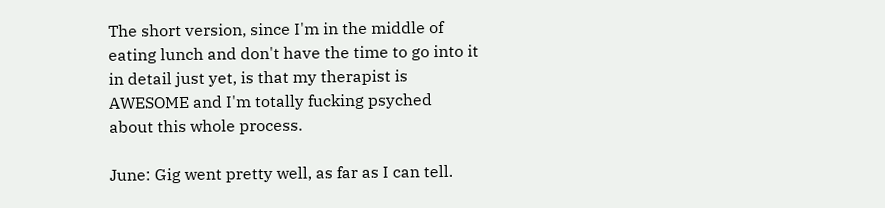The short version, since I'm in the middle of eating lunch and don't have the time to go into it in detail just yet, is that my therapist is AWESOME and I'm totally fucking psyched about this whole process.

June: Gig went pretty well, as far as I can tell.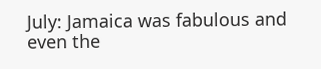July: Jamaica was fabulous and even the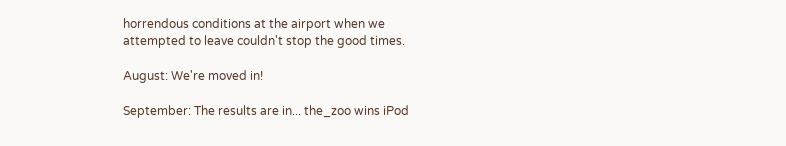horrendous conditions at the airport when we attempted to leave couldn't stop the good times.

August: We're moved in!

September: The results are in... the_zoo wins iPod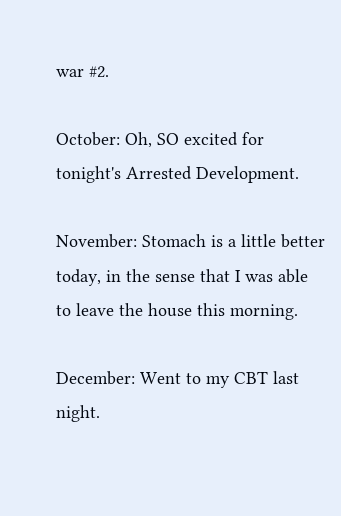war #2.

October: Oh, SO excited for tonight's Arrested Development.

November: Stomach is a little better today, in the sense that I was able to leave the house this morning.

December: Went to my CBT last night.